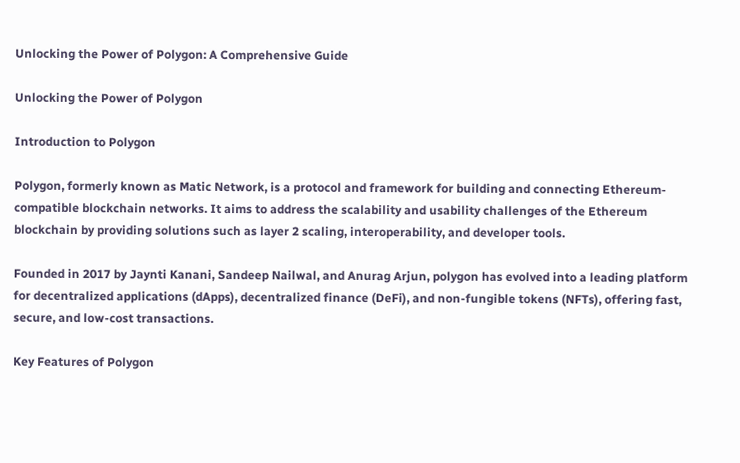Unlocking the Power of Polygon: A Comprehensive Guide

Unlocking the Power of Polygon

Introduction to Polygon

Polygon, formerly known as Matic Network, is a protocol and framework for building and connecting Ethereum-compatible blockchain networks. It aims to address the scalability and usability challenges of the Ethereum blockchain by providing solutions such as layer 2 scaling, interoperability, and developer tools.

Founded in 2017 by Jaynti Kanani, Sandeep Nailwal, and Anurag Arjun, polygon has evolved into a leading platform for decentralized applications (dApps), decentralized finance (DeFi), and non-fungible tokens (NFTs), offering fast, secure, and low-cost transactions.

Key Features of Polygon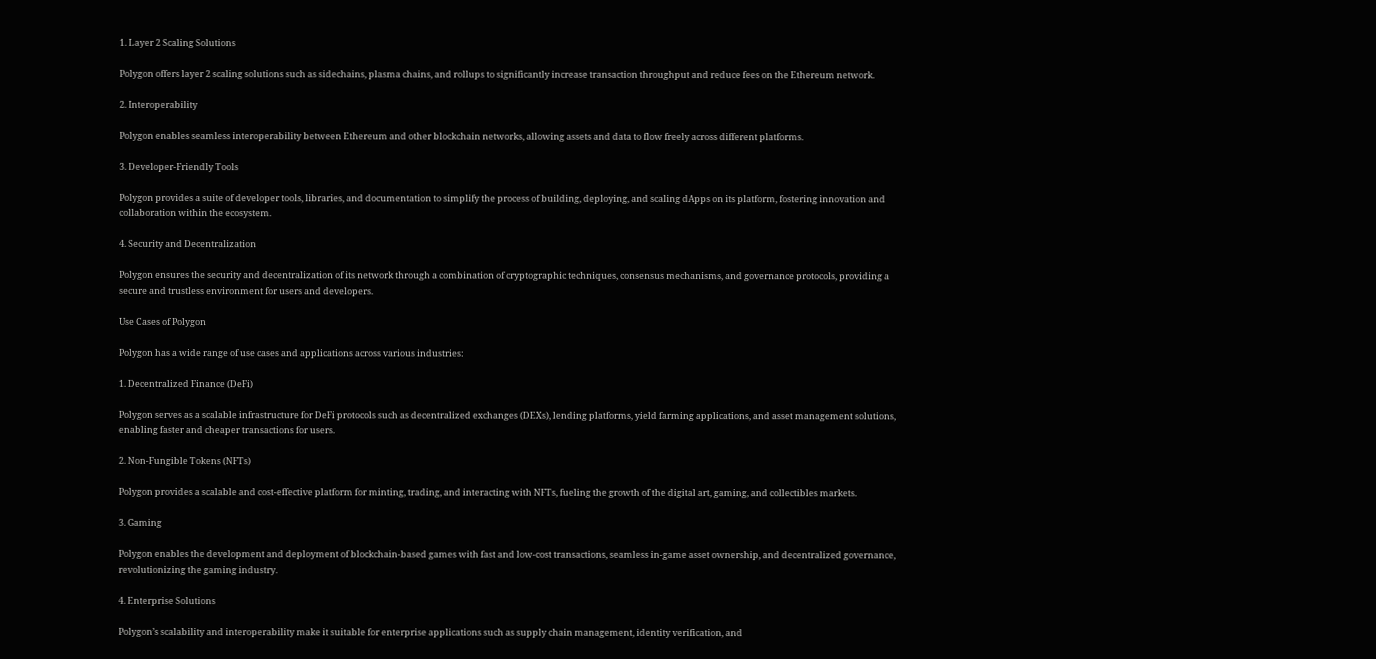1. Layer 2 Scaling Solutions

Polygon offers layer 2 scaling solutions such as sidechains, plasma chains, and rollups to significantly increase transaction throughput and reduce fees on the Ethereum network.

2. Interoperability

Polygon enables seamless interoperability between Ethereum and other blockchain networks, allowing assets and data to flow freely across different platforms.

3. Developer-Friendly Tools

Polygon provides a suite of developer tools, libraries, and documentation to simplify the process of building, deploying, and scaling dApps on its platform, fostering innovation and collaboration within the ecosystem.

4. Security and Decentralization

Polygon ensures the security and decentralization of its network through a combination of cryptographic techniques, consensus mechanisms, and governance protocols, providing a secure and trustless environment for users and developers.

Use Cases of Polygon

Polygon has a wide range of use cases and applications across various industries:

1. Decentralized Finance (DeFi)

Polygon serves as a scalable infrastructure for DeFi protocols such as decentralized exchanges (DEXs), lending platforms, yield farming applications, and asset management solutions, enabling faster and cheaper transactions for users.

2. Non-Fungible Tokens (NFTs)

Polygon provides a scalable and cost-effective platform for minting, trading, and interacting with NFTs, fueling the growth of the digital art, gaming, and collectibles markets.

3. Gaming

Polygon enables the development and deployment of blockchain-based games with fast and low-cost transactions, seamless in-game asset ownership, and decentralized governance, revolutionizing the gaming industry.

4. Enterprise Solutions

Polygon’s scalability and interoperability make it suitable for enterprise applications such as supply chain management, identity verification, and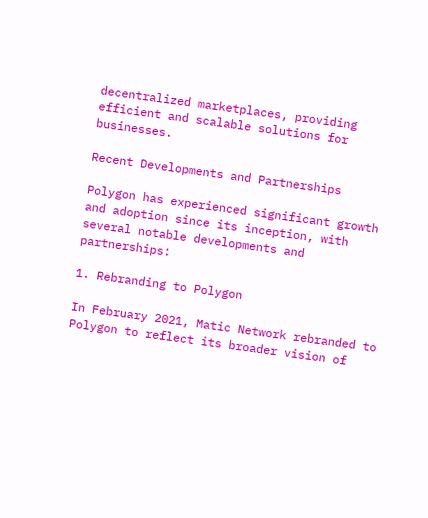decentralized marketplaces, providing efficient and scalable solutions for businesses.

Recent Developments and Partnerships

Polygon has experienced significant growth and adoption since its inception, with several notable developments and partnerships:

1. Rebranding to Polygon

In February 2021, Matic Network rebranded to Polygon to reflect its broader vision of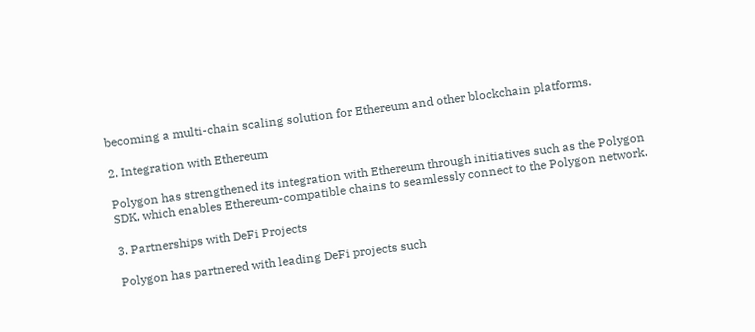becoming a multi-chain scaling solution for Ethereum and other blockchain platforms.

2. Integration with Ethereum

Polygon has strengthened its integration with Ethereum through initiatives such as the Polygon SDK, which enables Ethereum-compatible chains to seamlessly connect to the Polygon network.

3. Partnerships with DeFi Projects

Polygon has partnered with leading DeFi projects such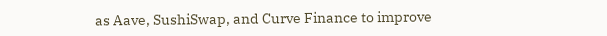as Aave, SushiSwap, and Curve Finance to improve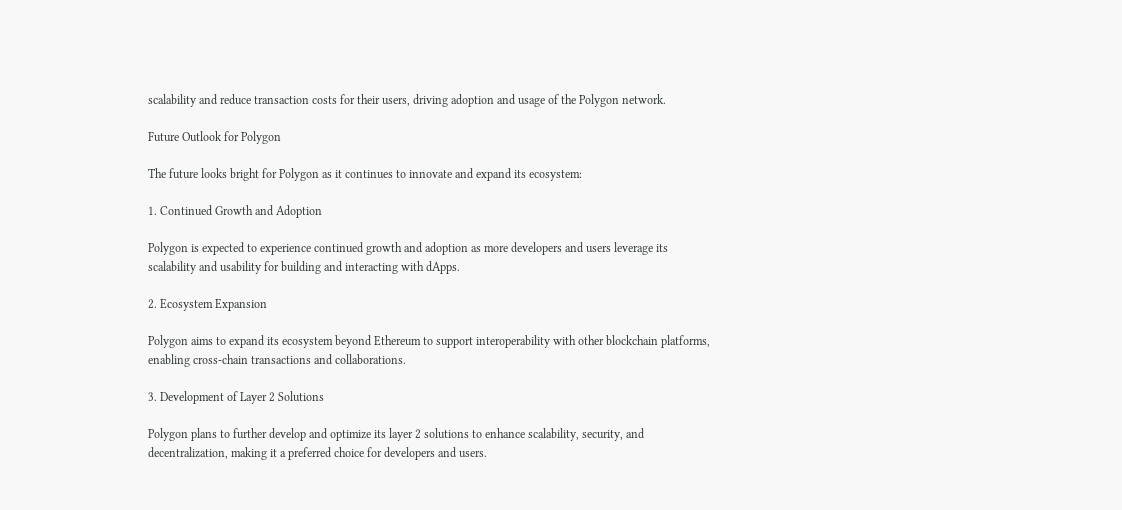scalability and reduce transaction costs for their users, driving adoption and usage of the Polygon network.

Future Outlook for Polygon

The future looks bright for Polygon as it continues to innovate and expand its ecosystem:

1. Continued Growth and Adoption

Polygon is expected to experience continued growth and adoption as more developers and users leverage its scalability and usability for building and interacting with dApps.

2. Ecosystem Expansion

Polygon aims to expand its ecosystem beyond Ethereum to support interoperability with other blockchain platforms, enabling cross-chain transactions and collaborations.

3. Development of Layer 2 Solutions

Polygon plans to further develop and optimize its layer 2 solutions to enhance scalability, security, and decentralization, making it a preferred choice for developers and users.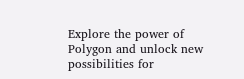Explore the power of Polygon and unlock new possibilities for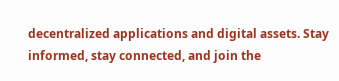decentralized applications and digital assets. Stay informed, stay connected, and join the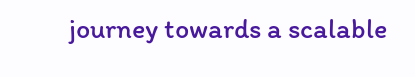journey towards a scalable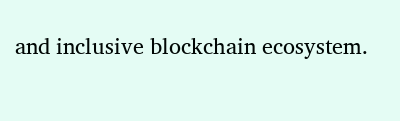and inclusive blockchain ecosystem.